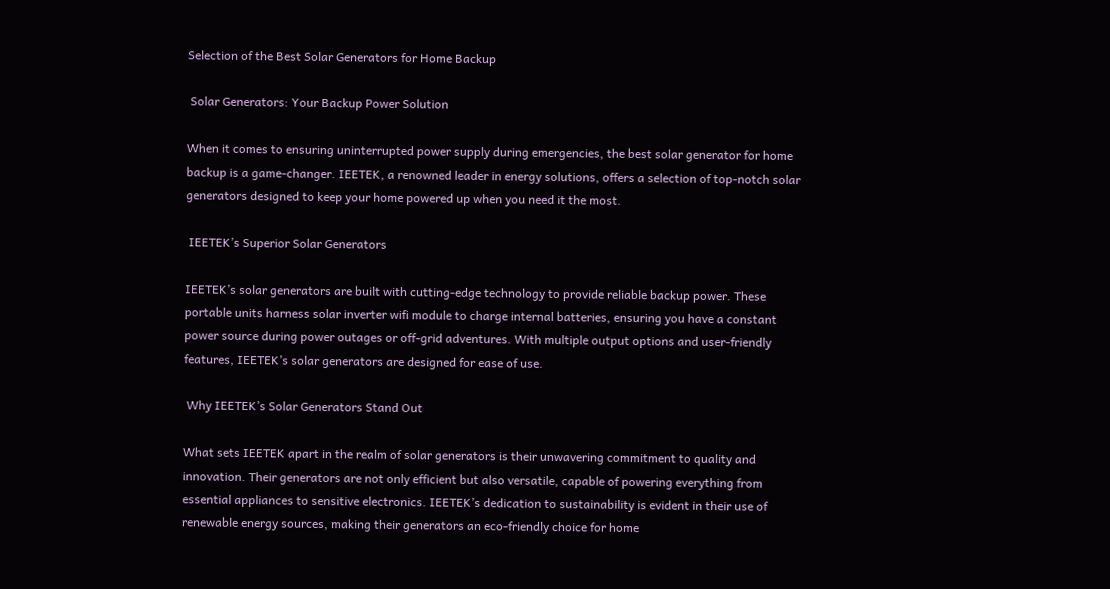Selection of the Best Solar Generators for Home Backup

 Solar Generators: Your Backup Power Solution

When it comes to ensuring uninterrupted power supply during emergencies, the best solar generator for home backup is a game-changer. IEETEK, a renowned leader in energy solutions, offers a selection of top-notch solar generators designed to keep your home powered up when you need it the most.

 IEETEK’s Superior Solar Generators

IEETEK’s solar generators are built with cutting-edge technology to provide reliable backup power. These portable units harness solar inverter wifi module to charge internal batteries, ensuring you have a constant power source during power outages or off-grid adventures. With multiple output options and user-friendly features, IEETEK’s solar generators are designed for ease of use.

 Why IEETEK’s Solar Generators Stand Out

What sets IEETEK apart in the realm of solar generators is their unwavering commitment to quality and innovation. Their generators are not only efficient but also versatile, capable of powering everything from essential appliances to sensitive electronics. IEETEK’s dedication to sustainability is evident in their use of renewable energy sources, making their generators an eco-friendly choice for home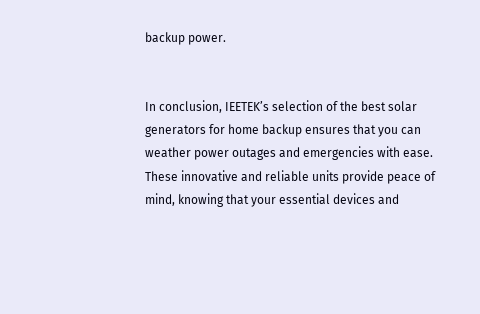backup power.


In conclusion, IEETEK’s selection of the best solar generators for home backup ensures that you can weather power outages and emergencies with ease. These innovative and reliable units provide peace of mind, knowing that your essential devices and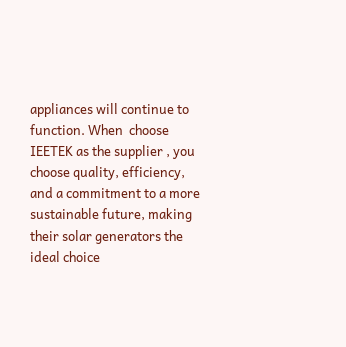appliances will continue to function. When  choose IEETEK as the supplier , you choose quality, efficiency, and a commitment to a more sustainable future, making their solar generators the ideal choice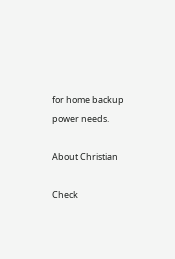for home backup power needs.

About Christian

Check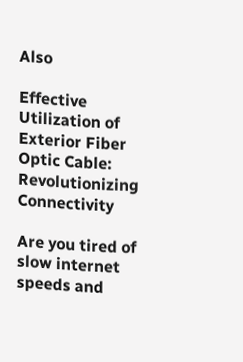Also

Effective Utilization of Exterior Fiber Optic Cable: Revolutionizing Connectivity

Are you tired of slow internet speeds and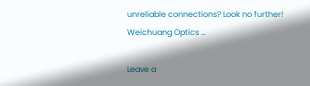unreliable connections? Look no further! Weichuang Optics …

Leave a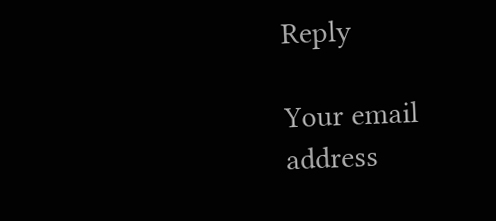Reply

Your email address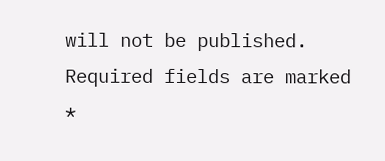will not be published. Required fields are marked *